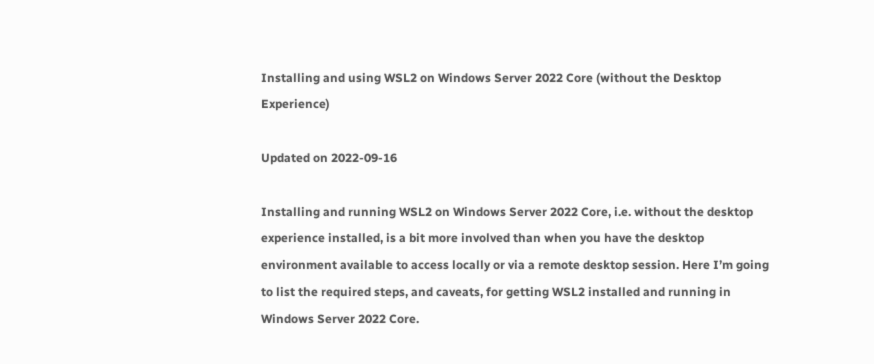Installing and using WSL2 on Windows Server 2022 Core (without the Desktop Experience)

Updated on 2022-09-16

Installing and running WSL2 on Windows Server 2022 Core, i.e. without the desktop experience installed, is a bit more involved than when you have the desktop environment available to access locally or via a remote desktop session. Here I’m going to list the required steps, and caveats, for getting WSL2 installed and running in Windows Server 2022 Core.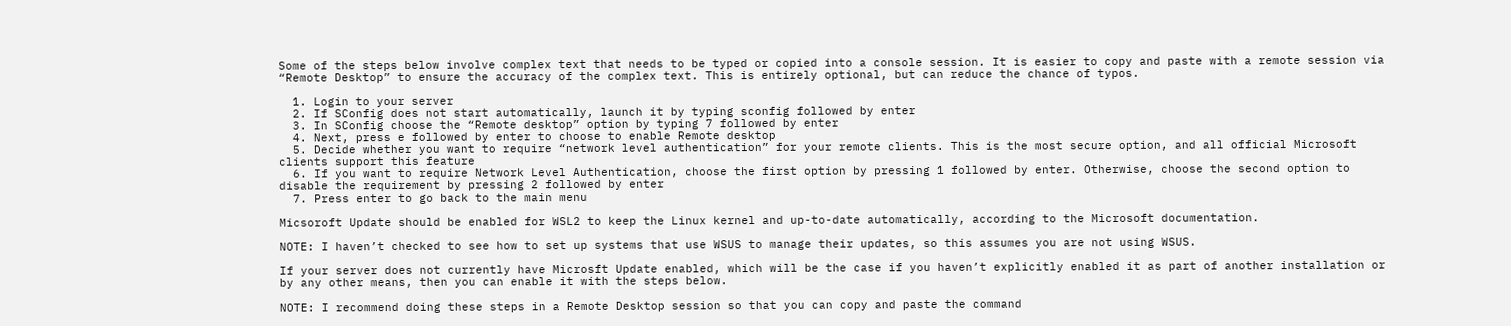Some of the steps below involve complex text that needs to be typed or copied into a console session. It is easier to copy and paste with a remote session via “Remote Desktop” to ensure the accuracy of the complex text. This is entirely optional, but can reduce the chance of typos.

  1. Login to your server
  2. If SConfig does not start automatically, launch it by typing sconfig followed by enter
  3. In SConfig choose the “Remote desktop” option by typing 7 followed by enter
  4. Next, press e followed by enter to choose to enable Remote desktop
  5. Decide whether you want to require “network level authentication” for your remote clients. This is the most secure option, and all official Microsoft clients support this feature
  6. If you want to require Network Level Authentication, choose the first option by pressing 1 followed by enter. Otherwise, choose the second option to disable the requirement by pressing 2 followed by enter
  7. Press enter to go back to the main menu

Micsoroft Update should be enabled for WSL2 to keep the Linux kernel and up-to-date automatically, according to the Microsoft documentation.

NOTE: I haven’t checked to see how to set up systems that use WSUS to manage their updates, so this assumes you are not using WSUS.

If your server does not currently have Microsft Update enabled, which will be the case if you haven’t explicitly enabled it as part of another installation or by any other means, then you can enable it with the steps below.

NOTE: I recommend doing these steps in a Remote Desktop session so that you can copy and paste the command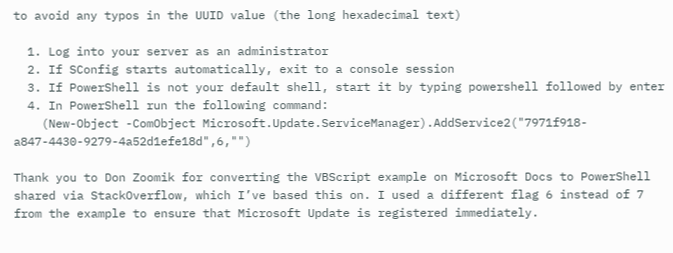to avoid any typos in the UUID value (the long hexadecimal text)

  1. Log into your server as an administrator
  2. If SConfig starts automatically, exit to a console session
  3. If PowerShell is not your default shell, start it by typing powershell followed by enter
  4. In PowerShell run the following command:
    (New-Object -ComObject Microsoft.Update.ServiceManager).AddService2("7971f918-a847-4430-9279-4a52d1efe18d",6,"")

Thank you to Don Zoomik for converting the VBScript example on Microsoft Docs to PowerShell shared via StackOverflow, which I’ve based this on. I used a different flag 6 instead of 7 from the example to ensure that Microsoft Update is registered immediately.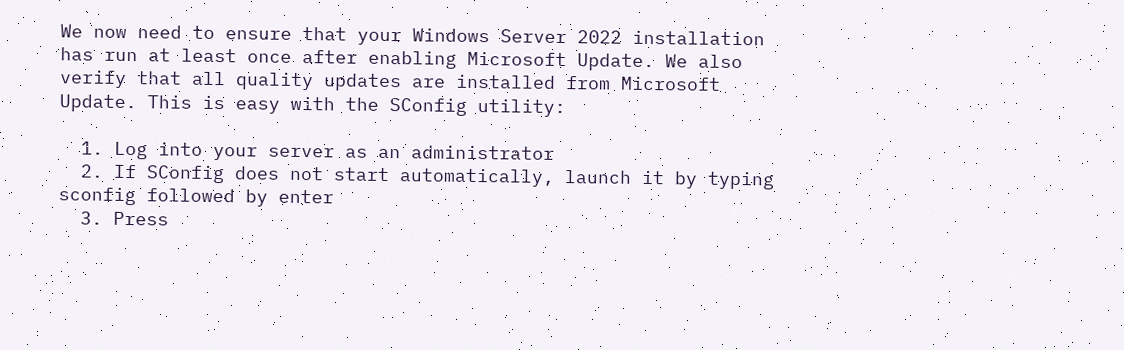We now need to ensure that your Windows Server 2022 installation has run at least once after enabling Microsoft Update. We also verify that all quality updates are installed from Microsoft Update. This is easy with the SConfig utility:

  1. Log into your server as an administrator
  2. If SConfig does not start automatically, launch it by typing sconfig followed by enter
  3. Press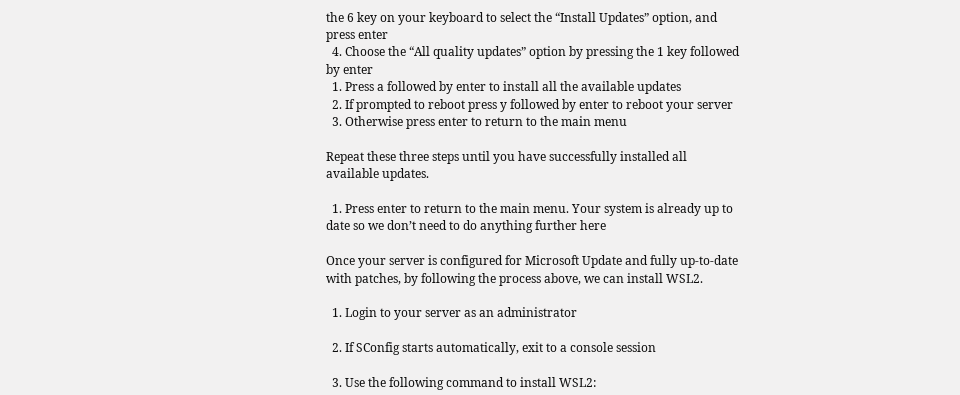the 6 key on your keyboard to select the “Install Updates” option, and press enter
  4. Choose the “All quality updates” option by pressing the 1 key followed by enter
  1. Press a followed by enter to install all the available updates
  2. If prompted to reboot press y followed by enter to reboot your server
  3. Otherwise press enter to return to the main menu

Repeat these three steps until you have successfully installed all available updates.

  1. Press enter to return to the main menu. Your system is already up to date so we don’t need to do anything further here

Once your server is configured for Microsoft Update and fully up-to-date with patches, by following the process above, we can install WSL2.

  1. Login to your server as an administrator

  2. If SConfig starts automatically, exit to a console session

  3. Use the following command to install WSL2: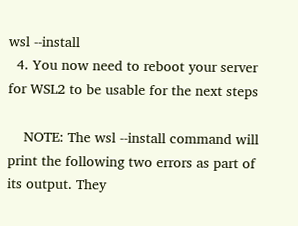wsl --install
  4. You now need to reboot your server for WSL2 to be usable for the next steps

    NOTE: The wsl --install command will print the following two errors as part of its output. They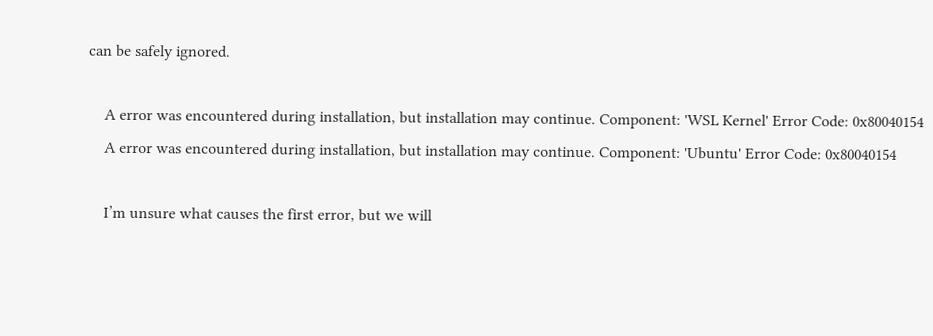can be safely ignored.

    A error was encountered during installation, but installation may continue. Component: 'WSL Kernel' Error Code: 0x80040154
    A error was encountered during installation, but installation may continue. Component: 'Ubuntu' Error Code: 0x80040154

    I’m unsure what causes the first error, but we will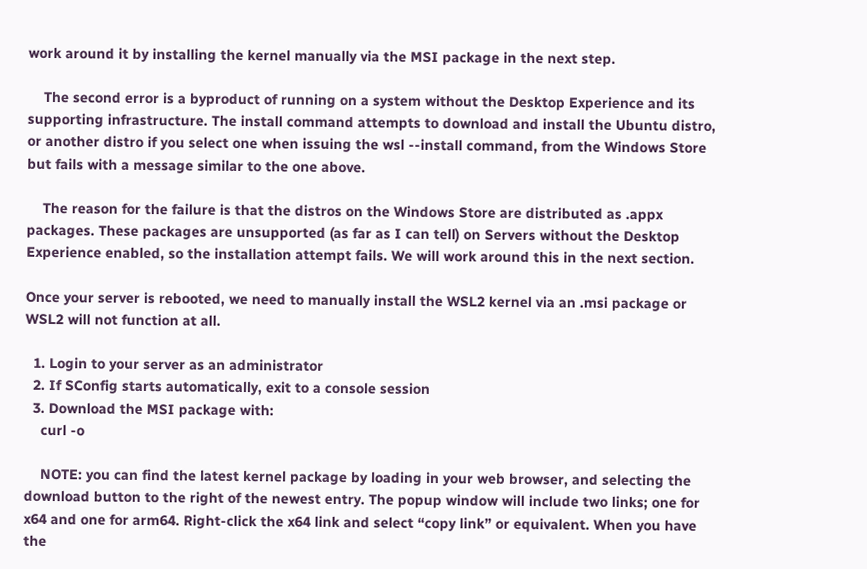work around it by installing the kernel manually via the MSI package in the next step.

    The second error is a byproduct of running on a system without the Desktop Experience and its supporting infrastructure. The install command attempts to download and install the Ubuntu distro, or another distro if you select one when issuing the wsl --install command, from the Windows Store but fails with a message similar to the one above.

    The reason for the failure is that the distros on the Windows Store are distributed as .appx packages. These packages are unsupported (as far as I can tell) on Servers without the Desktop Experience enabled, so the installation attempt fails. We will work around this in the next section.

Once your server is rebooted, we need to manually install the WSL2 kernel via an .msi package or WSL2 will not function at all.

  1. Login to your server as an administrator
  2. If SConfig starts automatically, exit to a console session
  3. Download the MSI package with:
    curl -o

    NOTE: you can find the latest kernel package by loading in your web browser, and selecting the download button to the right of the newest entry. The popup window will include two links; one for x64 and one for arm64. Right-click the x64 link and select “copy link” or equivalent. When you have the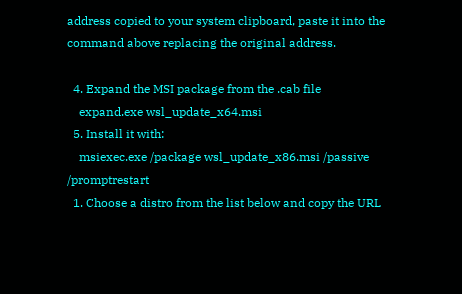address copied to your system clipboard, paste it into the command above replacing the original address.

  4. Expand the MSI package from the .cab file
    expand.exe wsl_update_x64.msi
  5. Install it with:
    msiexec.exe /package wsl_update_x86.msi /passive /promptrestart
  1. Choose a distro from the list below and copy the URL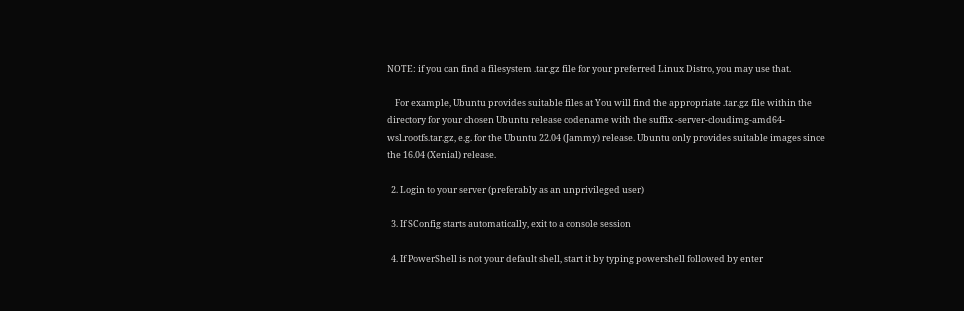NOTE: if you can find a filesystem .tar.gz file for your preferred Linux Distro, you may use that.

    For example, Ubuntu provides suitable files at You will find the appropriate .tar.gz file within the directory for your chosen Ubuntu release codename with the suffix -server-cloudimg-amd64-wsl.rootfs.tar.gz, e.g. for the Ubuntu 22.04 (Jammy) release. Ubuntu only provides suitable images since the 16.04 (Xenial) release.

  2. Login to your server (preferably as an unprivileged user)

  3. If SConfig starts automatically, exit to a console session

  4. If PowerShell is not your default shell, start it by typing powershell followed by enter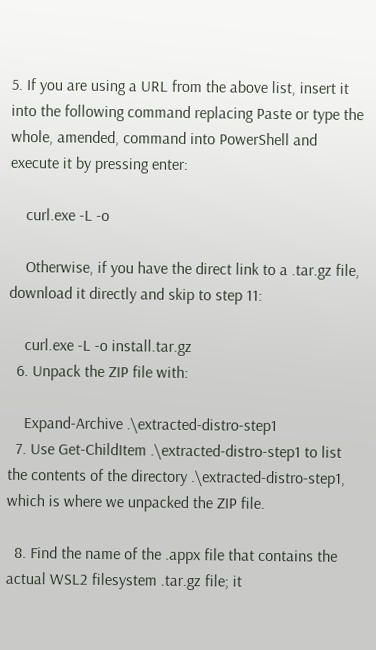5. If you are using a URL from the above list, insert it into the following command replacing Paste or type the whole, amended, command into PowerShell and execute it by pressing enter:

    curl.exe -L -o

    Otherwise, if you have the direct link to a .tar.gz file, download it directly and skip to step 11:

    curl.exe -L -o install.tar.gz
  6. Unpack the ZIP file with:

    Expand-Archive .\extracted-distro-step1
  7. Use Get-ChildItem .\extracted-distro-step1 to list the contents of the directory .\extracted-distro-step1, which is where we unpacked the ZIP file.

  8. Find the name of the .appx file that contains the actual WSL2 filesystem .tar.gz file; it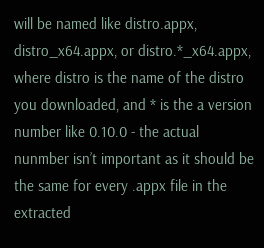will be named like distro.appx, distro_x64.appx, or distro.*_x64.appx, where distro is the name of the distro you downloaded, and * is the a version number like 0.10.0 - the actual nunmber isn’t important as it should be the same for every .appx file in the extracted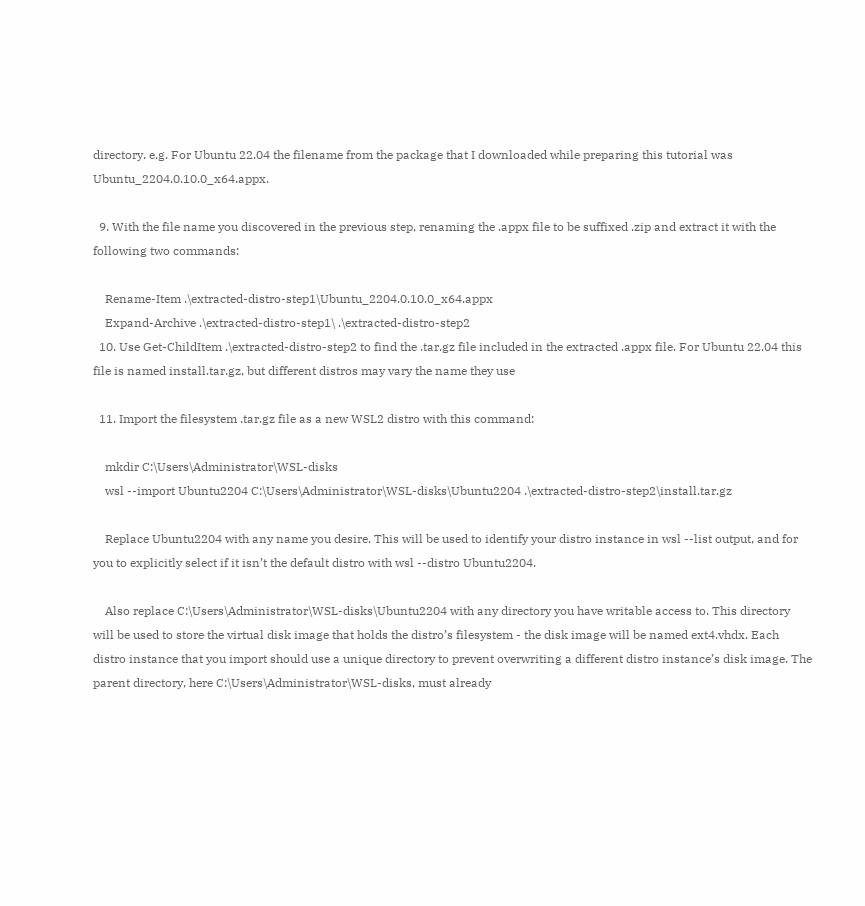directory. e.g. For Ubuntu 22.04 the filename from the package that I downloaded while preparing this tutorial was Ubuntu_2204.0.10.0_x64.appx.

  9. With the file name you discovered in the previous step, renaming the .appx file to be suffixed .zip and extract it with the following two commands:

    Rename-Item .\extracted-distro-step1\Ubuntu_2204.0.10.0_x64.appx
    Expand-Archive .\extracted-distro-step1\ .\extracted-distro-step2
  10. Use Get-ChildItem .\extracted-distro-step2 to find the .tar.gz file included in the extracted .appx file. For Ubuntu 22.04 this file is named install.tar.gz, but different distros may vary the name they use

  11. Import the filesystem .tar.gz file as a new WSL2 distro with this command:

    mkdir C:\Users\Administrator\WSL-disks
    wsl --import Ubuntu2204 C:\Users\Administrator\WSL-disks\Ubuntu2204 .\extracted-distro-step2\install.tar.gz

    Replace Ubuntu2204 with any name you desire. This will be used to identify your distro instance in wsl --list output, and for you to explicitly select if it isn’t the default distro with wsl --distro Ubuntu2204.

    Also replace C:\Users\Administrator\WSL-disks\Ubuntu2204 with any directory you have writable access to. This directory will be used to store the virtual disk image that holds the distro’s filesystem - the disk image will be named ext4.vhdx. Each distro instance that you import should use a unique directory to prevent overwriting a different distro instance’s disk image. The parent directory, here C:\Users\Administrator\WSL-disks, must already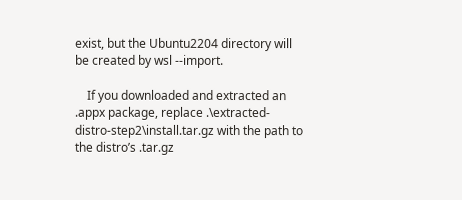exist, but the Ubuntu2204 directory will be created by wsl --import.

    If you downloaded and extracted an .appx package, replace .\extracted-distro-step2\install.tar.gz with the path to the distro’s .tar.gz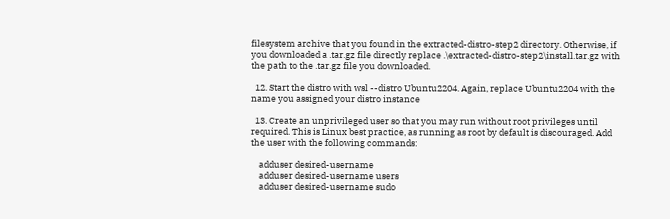filesystem archive that you found in the extracted-distro-step2 directory. Otherwise, if you downloaded a .tar.gz file directly replace .\extracted-distro-step2\install.tar.gz with the path to the .tar.gz file you downloaded.

  12. Start the distro with wsl --distro Ubuntu2204. Again, replace Ubuntu2204 with the name you assigned your distro instance

  13. Create an unprivileged user so that you may run without root privileges until required. This is Linux best practice, as running as root by default is discouraged. Add the user with the following commands:

    adduser desired-username
    adduser desired-username users
    adduser desired-username sudo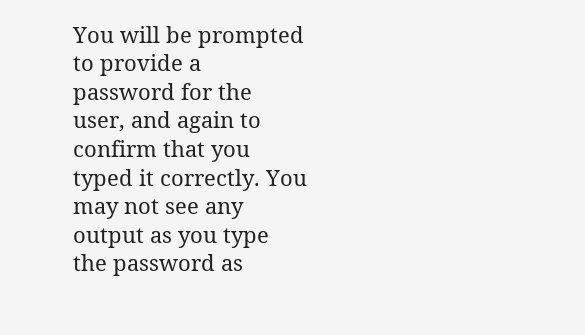You will be prompted to provide a password for the user, and again to confirm that you typed it correctly. You may not see any output as you type the password as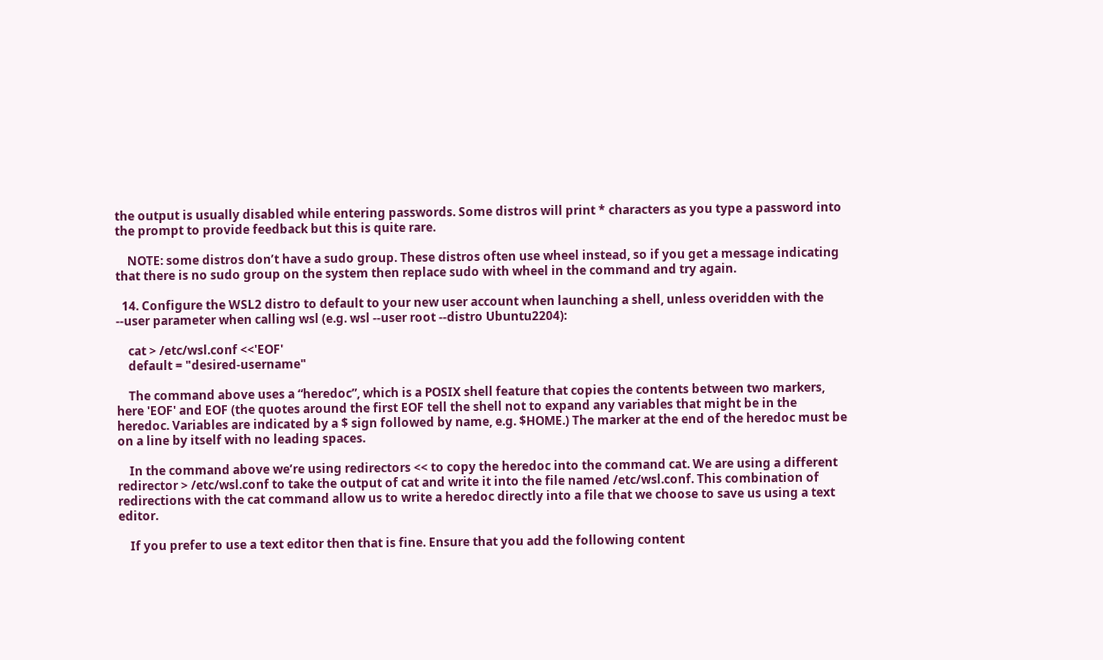the output is usually disabled while entering passwords. Some distros will print * characters as you type a password into the prompt to provide feedback but this is quite rare.

    NOTE: some distros don’t have a sudo group. These distros often use wheel instead, so if you get a message indicating that there is no sudo group on the system then replace sudo with wheel in the command and try again.

  14. Configure the WSL2 distro to default to your new user account when launching a shell, unless overidden with the --user parameter when calling wsl (e.g. wsl --user root --distro Ubuntu2204):

    cat > /etc/wsl.conf <<'EOF'
    default = "desired-username"

    The command above uses a “heredoc”, which is a POSIX shell feature that copies the contents between two markers, here 'EOF' and EOF (the quotes around the first EOF tell the shell not to expand any variables that might be in the heredoc. Variables are indicated by a $ sign followed by name, e.g. $HOME.) The marker at the end of the heredoc must be on a line by itself with no leading spaces.

    In the command above we’re using redirectors << to copy the heredoc into the command cat. We are using a different redirector > /etc/wsl.conf to take the output of cat and write it into the file named /etc/wsl.conf. This combination of redirections with the cat command allow us to write a heredoc directly into a file that we choose to save us using a text editor.

    If you prefer to use a text editor then that is fine. Ensure that you add the following content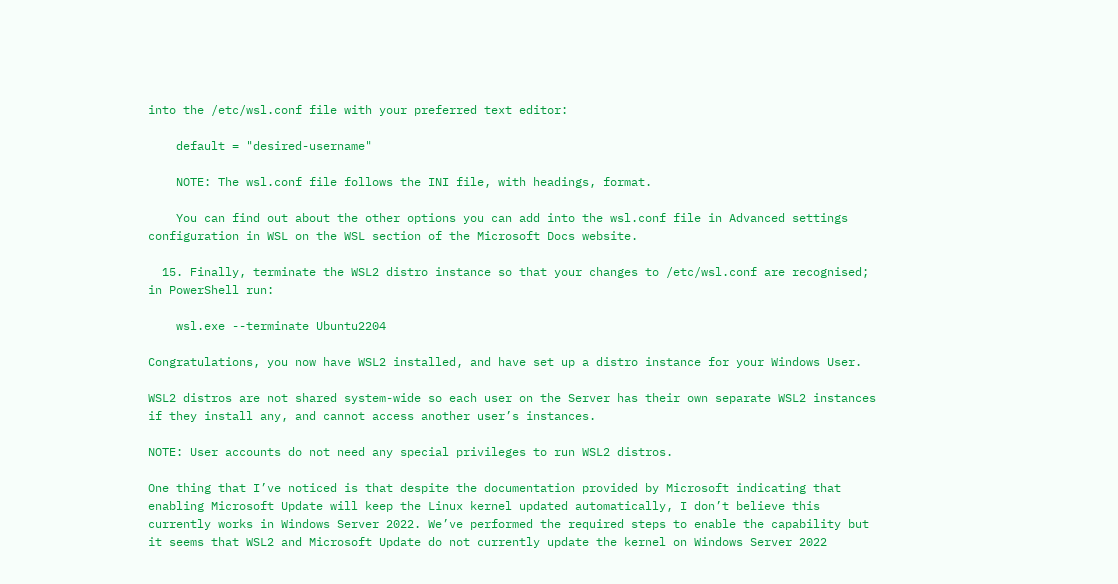into the /etc/wsl.conf file with your preferred text editor:

    default = "desired-username"

    NOTE: The wsl.conf file follows the INI file, with headings, format.

    You can find out about the other options you can add into the wsl.conf file in Advanced settings configuration in WSL on the WSL section of the Microsoft Docs website.

  15. Finally, terminate the WSL2 distro instance so that your changes to /etc/wsl.conf are recognised; in PowerShell run:

    wsl.exe --terminate Ubuntu2204

Congratulations, you now have WSL2 installed, and have set up a distro instance for your Windows User.

WSL2 distros are not shared system-wide so each user on the Server has their own separate WSL2 instances if they install any, and cannot access another user’s instances.

NOTE: User accounts do not need any special privileges to run WSL2 distros.

One thing that I’ve noticed is that despite the documentation provided by Microsoft indicating that enabling Microsoft Update will keep the Linux kernel updated automatically, I don’t believe this currently works in Windows Server 2022. We’ve performed the required steps to enable the capability but it seems that WSL2 and Microsoft Update do not currently update the kernel on Windows Server 2022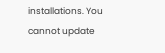installations. You cannot update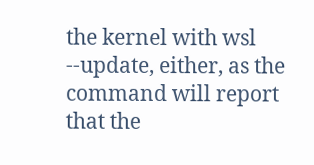the kernel with wsl --update, either, as the command will report that the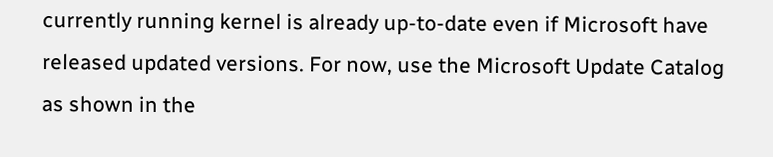currently running kernel is already up-to-date even if Microsoft have released updated versions. For now, use the Microsoft Update Catalog as shown in the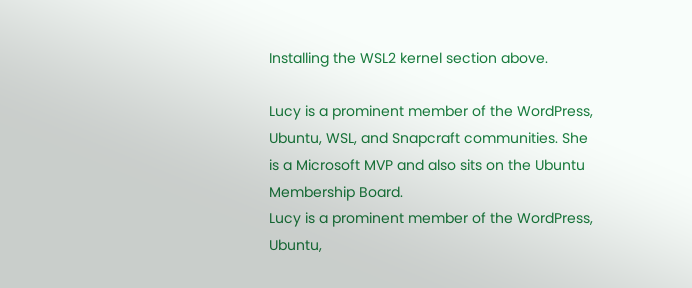Installing the WSL2 kernel section above.

Lucy is a prominent member of the WordPress, Ubuntu, WSL, and Snapcraft communities. She is a Microsoft MVP and also sits on the Ubuntu Membership Board.
Lucy is a prominent member of the WordPress, Ubuntu,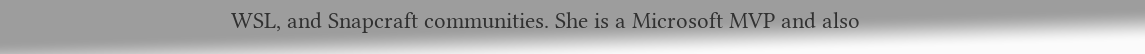WSL, and Snapcraft communities. She is a Microsoft MVP and also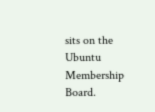sits on the Ubuntu Membership Board.